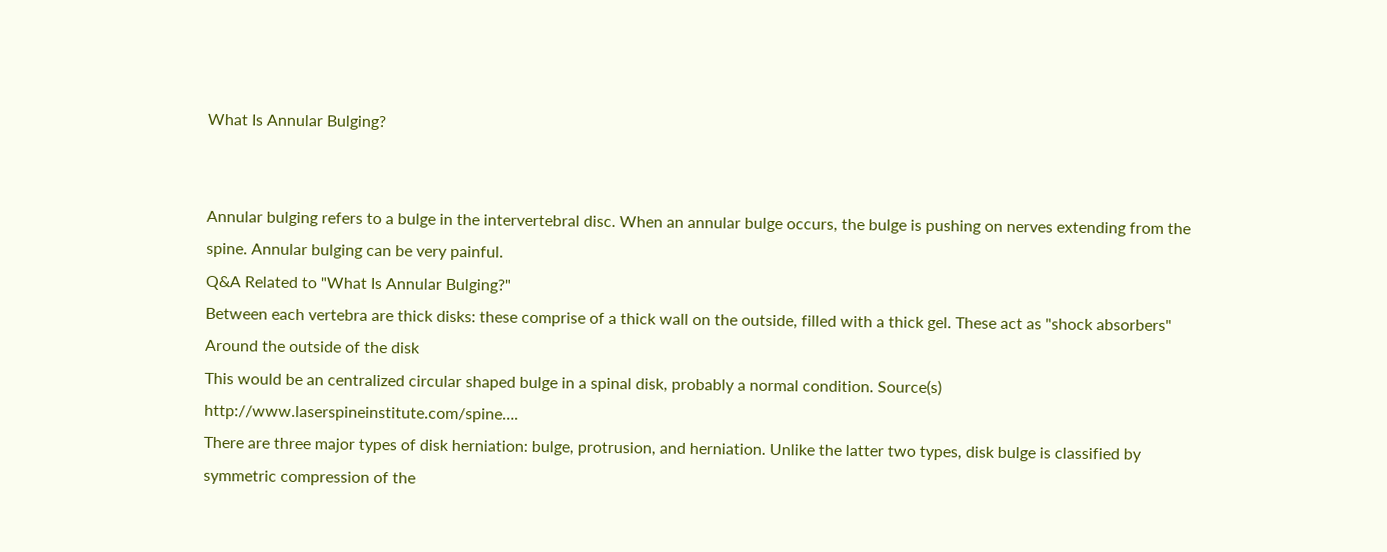What Is Annular Bulging?


Annular bulging refers to a bulge in the intervertebral disc. When an annular bulge occurs, the bulge is pushing on nerves extending from the spine. Annular bulging can be very painful.
Q&A Related to "What Is Annular Bulging?"
Between each vertebra are thick disks: these comprise of a thick wall on the outside, filled with a thick gel. These act as "shock absorbers" Around the outside of the disk
This would be an centralized circular shaped bulge in a spinal disk, probably a normal condition. Source(s) http://www.laserspineinstitute.com/spine….
There are three major types of disk herniation: bulge, protrusion, and herniation. Unlike the latter two types, disk bulge is classified by symmetric compression of the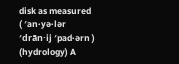disk as measured
( ′an·yə·lər ′drān·ij ′pad·ərn ) (hydrology) A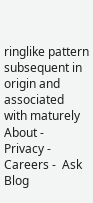ringlike pattern subsequent in origin and associated with maturely
About -  Privacy -  Careers -  Ask Blog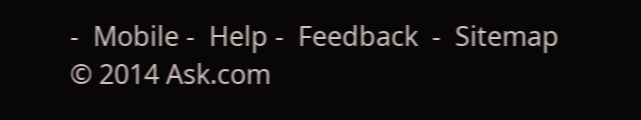-  Mobile -  Help -  Feedback  -  Sitemap  © 2014 Ask.com